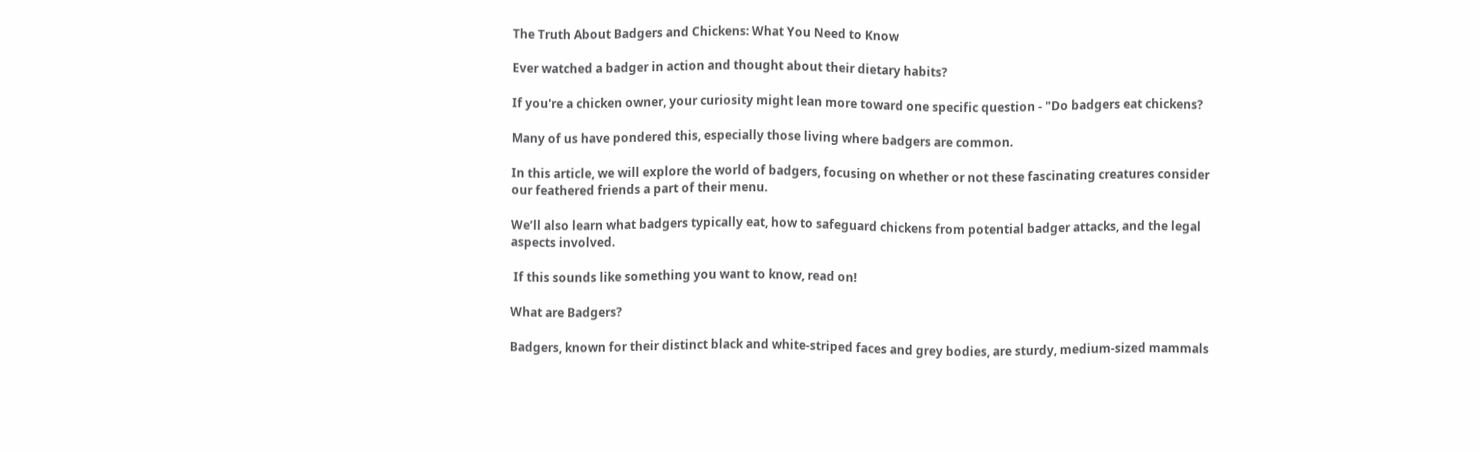The Truth About Badgers and Chickens: What You Need to Know

Ever watched a badger in action and thought about their dietary habits?

If you're a chicken owner, your curiosity might lean more toward one specific question - "Do badgers eat chickens?

Many of us have pondered this, especially those living where badgers are common.

In this article, we will explore the world of badgers, focusing on whether or not these fascinating creatures consider our feathered friends a part of their menu.

We’ll also learn what badgers typically eat, how to safeguard chickens from potential badger attacks, and the legal aspects involved.

 If this sounds like something you want to know, read on!

What are Badgers?

Badgers, known for their distinct black and white-striped faces and grey bodies, are sturdy, medium-sized mammals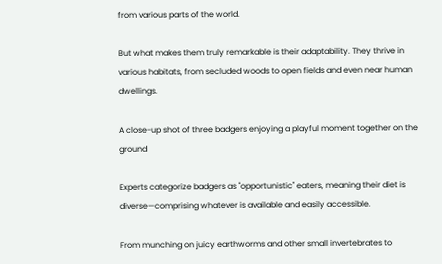from various parts of the world.

But what makes them truly remarkable is their adaptability. They thrive in various habitats, from secluded woods to open fields and even near human dwellings.

A close-up shot of three badgers enjoying a playful moment together on the ground

Experts categorize badgers as "opportunistic" eaters, meaning their diet is diverse—comprising whatever is available and easily accessible.

From munching on juicy earthworms and other small invertebrates to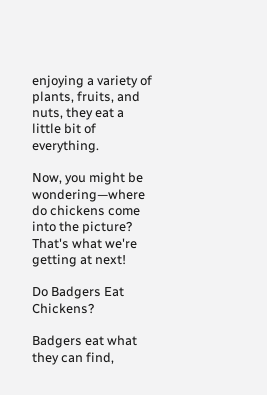enjoying a variety of plants, fruits, and nuts, they eat a little bit of everything.

Now, you might be wondering—where do chickens come into the picture? That's what we're getting at next!

Do Badgers Eat Chickens?

Badgers eat what they can find,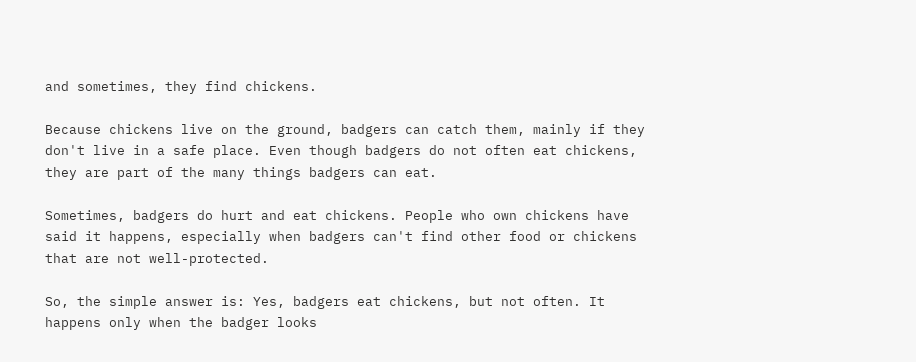and sometimes, they find chickens.

Because chickens live on the ground, badgers can catch them, mainly if they don't live in a safe place. Even though badgers do not often eat chickens, they are part of the many things badgers can eat.

Sometimes, badgers do hurt and eat chickens. People who own chickens have said it happens, especially when badgers can't find other food or chickens that are not well-protected.

So, the simple answer is: Yes, badgers eat chickens, but not often. It happens only when the badger looks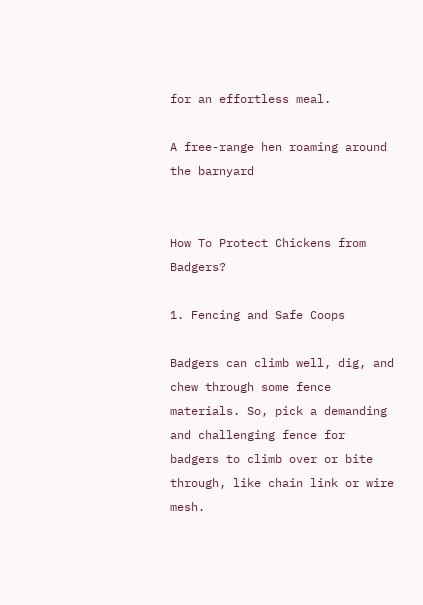for an effortless meal.

A free-range hen roaming around the barnyard


How To Protect Chickens from Badgers?

1. Fencing and Safe Coops

Badgers can climb well, dig, and chew through some fence materials. So, pick a demanding and challenging fence for badgers to climb over or bite through, like chain link or wire mesh.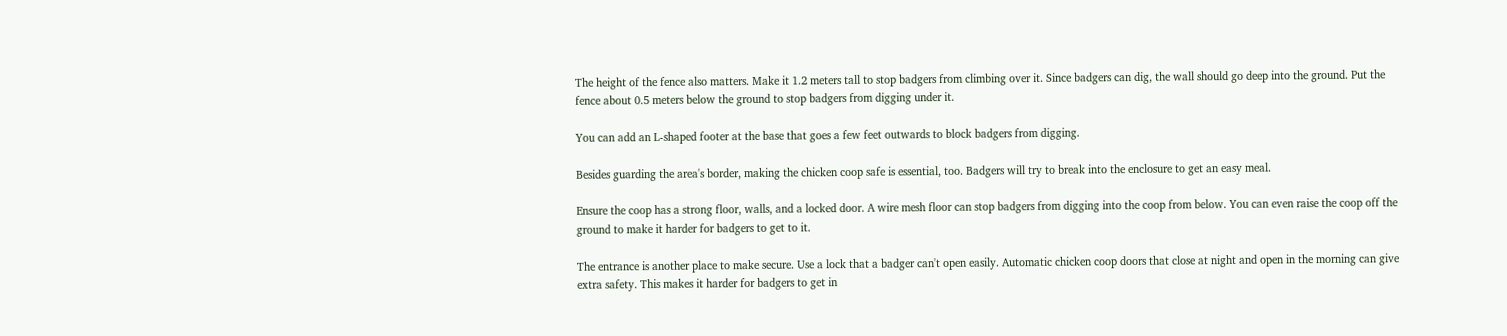The height of the fence also matters. Make it 1.2 meters tall to stop badgers from climbing over it. Since badgers can dig, the wall should go deep into the ground. Put the fence about 0.5 meters below the ground to stop badgers from digging under it.

You can add an L-shaped footer at the base that goes a few feet outwards to block badgers from digging.

Besides guarding the area's border, making the chicken coop safe is essential, too. Badgers will try to break into the enclosure to get an easy meal.

Ensure the coop has a strong floor, walls, and a locked door. A wire mesh floor can stop badgers from digging into the coop from below. You can even raise the coop off the ground to make it harder for badgers to get to it.

The entrance is another place to make secure. Use a lock that a badger can't open easily. Automatic chicken coop doors that close at night and open in the morning can give extra safety. This makes it harder for badgers to get in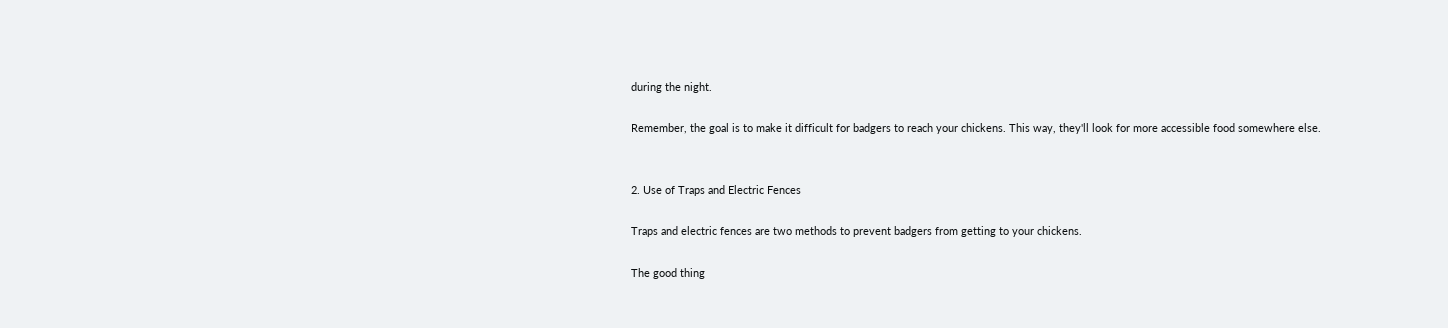during the night.

Remember, the goal is to make it difficult for badgers to reach your chickens. This way, they'll look for more accessible food somewhere else.


2. Use of Traps and Electric Fences

Traps and electric fences are two methods to prevent badgers from getting to your chickens.

The good thing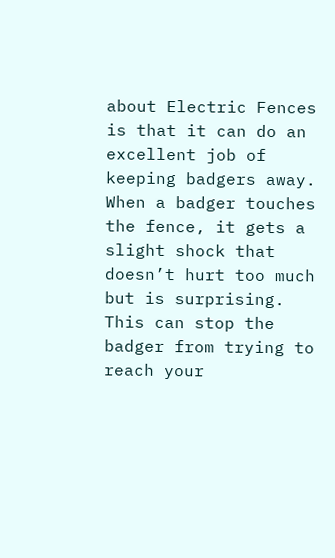about Electric Fences is that it can do an excellent job of keeping badgers away. When a badger touches the fence, it gets a slight shock that doesn’t hurt too much but is surprising. This can stop the badger from trying to reach your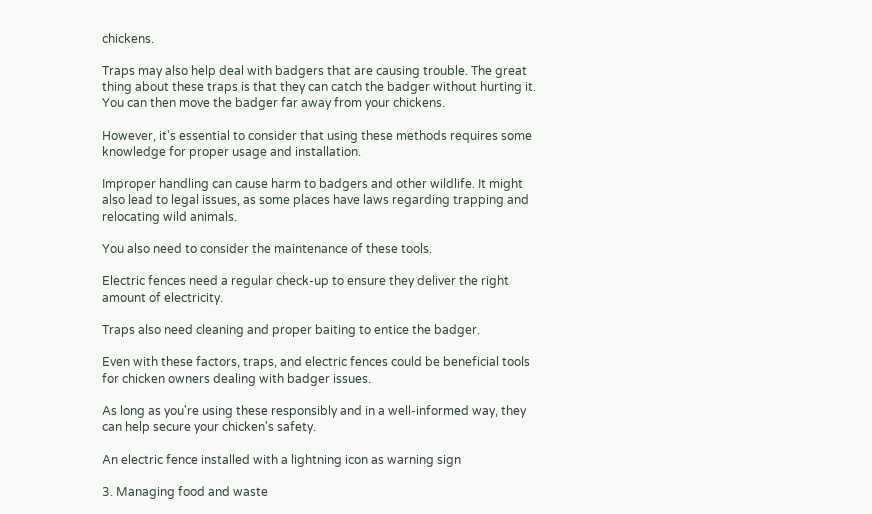chickens.

Traps may also help deal with badgers that are causing trouble. The great thing about these traps is that they can catch the badger without hurting it. You can then move the badger far away from your chickens.

However, it's essential to consider that using these methods requires some knowledge for proper usage and installation.

Improper handling can cause harm to badgers and other wildlife. It might also lead to legal issues, as some places have laws regarding trapping and relocating wild animals.

You also need to consider the maintenance of these tools.

Electric fences need a regular check-up to ensure they deliver the right amount of electricity.

Traps also need cleaning and proper baiting to entice the badger.

Even with these factors, traps, and electric fences could be beneficial tools for chicken owners dealing with badger issues.

As long as you're using these responsibly and in a well-informed way, they can help secure your chicken's safety.

An electric fence installed with a lightning icon as warning sign

3. Managing food and waste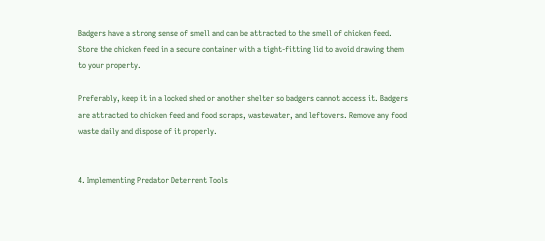Badgers have a strong sense of smell and can be attracted to the smell of chicken feed. Store the chicken feed in a secure container with a tight-fitting lid to avoid drawing them to your property.

Preferably, keep it in a locked shed or another shelter so badgers cannot access it. Badgers are attracted to chicken feed and food scraps, wastewater, and leftovers. Remove any food waste daily and dispose of it properly.


4. Implementing Predator Deterrent Tools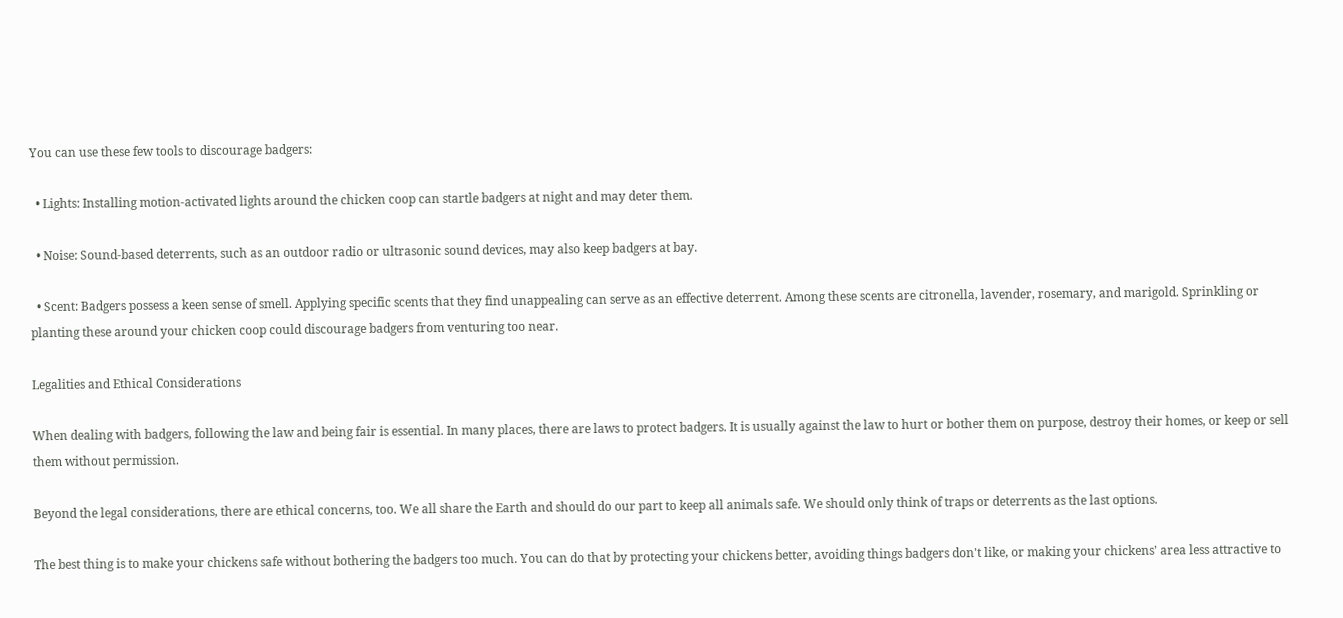You can use these few tools to discourage badgers:

  • Lights: Installing motion-activated lights around the chicken coop can startle badgers at night and may deter them.

  • Noise: Sound-based deterrents, such as an outdoor radio or ultrasonic sound devices, may also keep badgers at bay.

  • Scent: Badgers possess a keen sense of smell. Applying specific scents that they find unappealing can serve as an effective deterrent. Among these scents are citronella, lavender, rosemary, and marigold. Sprinkling or planting these around your chicken coop could discourage badgers from venturing too near.

Legalities and Ethical Considerations

When dealing with badgers, following the law and being fair is essential. In many places, there are laws to protect badgers. It is usually against the law to hurt or bother them on purpose, destroy their homes, or keep or sell them without permission.

Beyond the legal considerations, there are ethical concerns, too. We all share the Earth and should do our part to keep all animals safe. We should only think of traps or deterrents as the last options.

The best thing is to make your chickens safe without bothering the badgers too much. You can do that by protecting your chickens better, avoiding things badgers don't like, or making your chickens' area less attractive to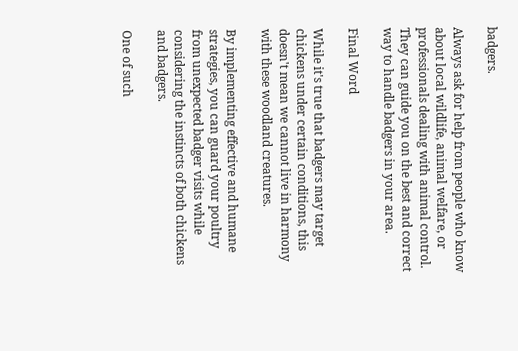badgers.

Always ask for help from people who know about local wildlife, animal welfare, or professionals dealing with animal control. They can guide you on the best and correct way to handle badgers in your area.

Final Word

While it's true that badgers may target chickens under certain conditions, this doesn't mean we cannot live in harmony with these woodland creatures.

By implementing effective and humane strategies, you can guard your poultry from unexpected badger visits while considering the instincts of both chickens and badgers.

One of such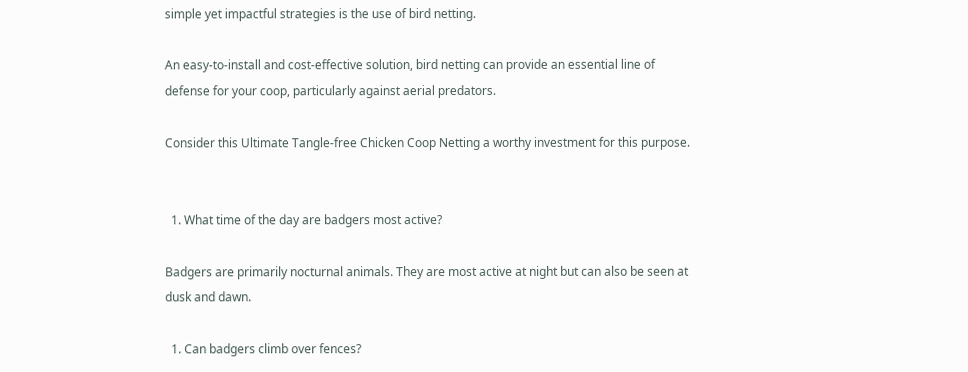simple yet impactful strategies is the use of bird netting.

An easy-to-install and cost-effective solution, bird netting can provide an essential line of defense for your coop, particularly against aerial predators.

Consider this Ultimate Tangle-free Chicken Coop Netting a worthy investment for this purpose.


  1. What time of the day are badgers most active?

Badgers are primarily nocturnal animals. They are most active at night but can also be seen at dusk and dawn.

  1. Can badgers climb over fences?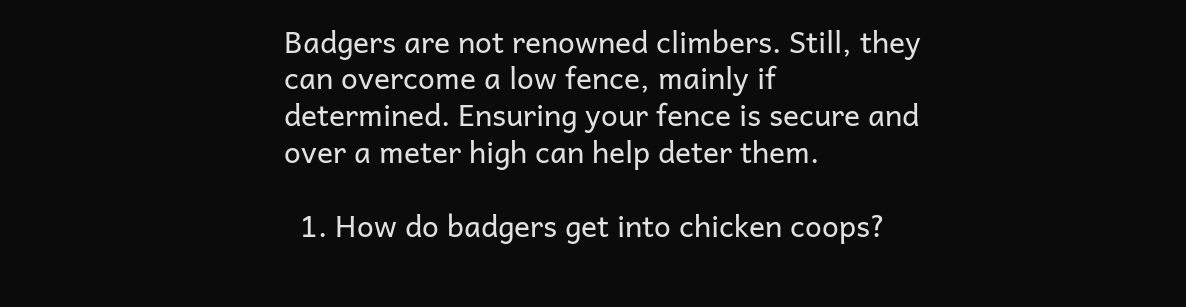Badgers are not renowned climbers. Still, they can overcome a low fence, mainly if determined. Ensuring your fence is secure and over a meter high can help deter them.

  1. How do badgers get into chicken coops?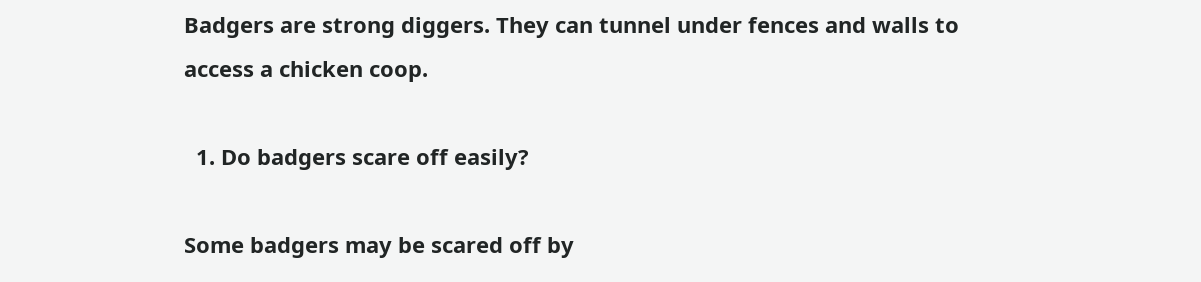Badgers are strong diggers. They can tunnel under fences and walls to access a chicken coop.

  1. Do badgers scare off easily?

Some badgers may be scared off by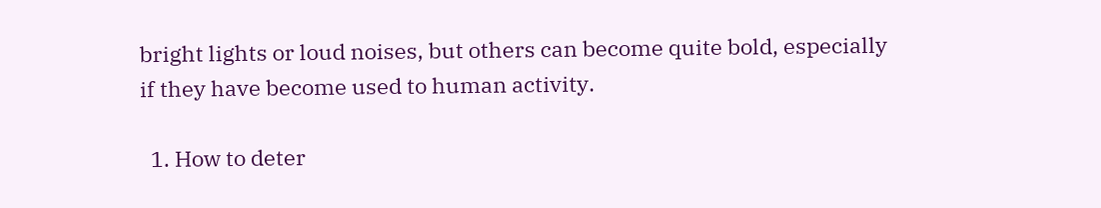bright lights or loud noises, but others can become quite bold, especially if they have become used to human activity.

  1. How to deter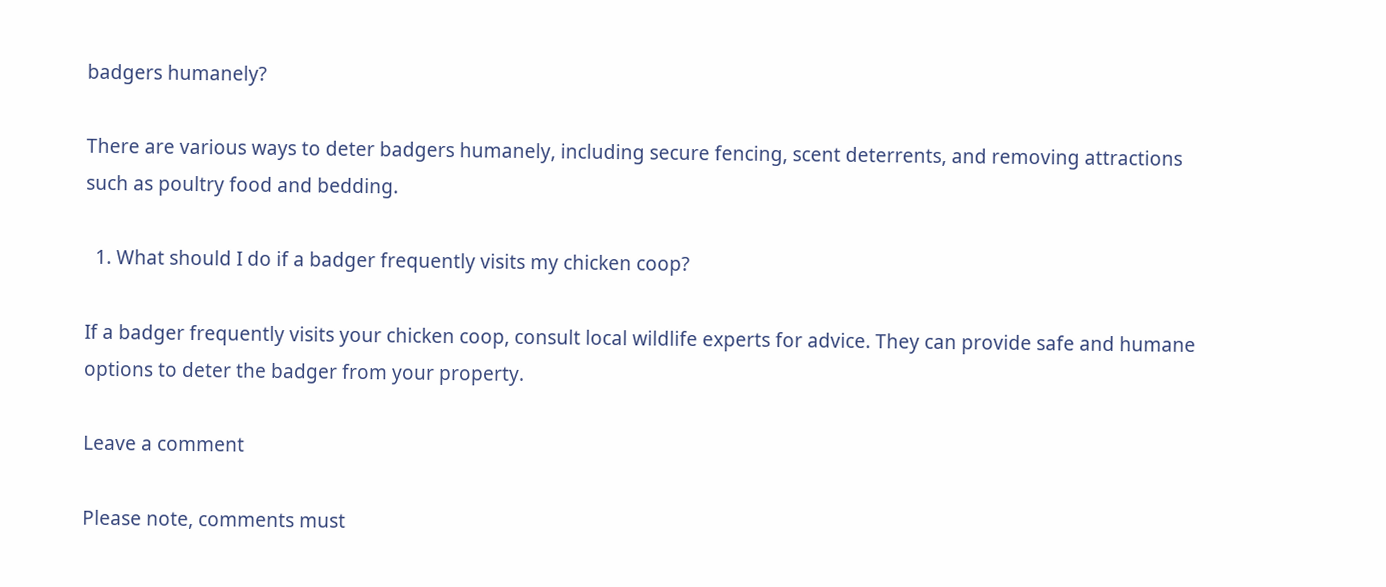badgers humanely?

There are various ways to deter badgers humanely, including secure fencing, scent deterrents, and removing attractions such as poultry food and bedding.

  1. What should I do if a badger frequently visits my chicken coop?

If a badger frequently visits your chicken coop, consult local wildlife experts for advice. They can provide safe and humane options to deter the badger from your property.

Leave a comment

Please note, comments must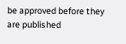be approved before they are published